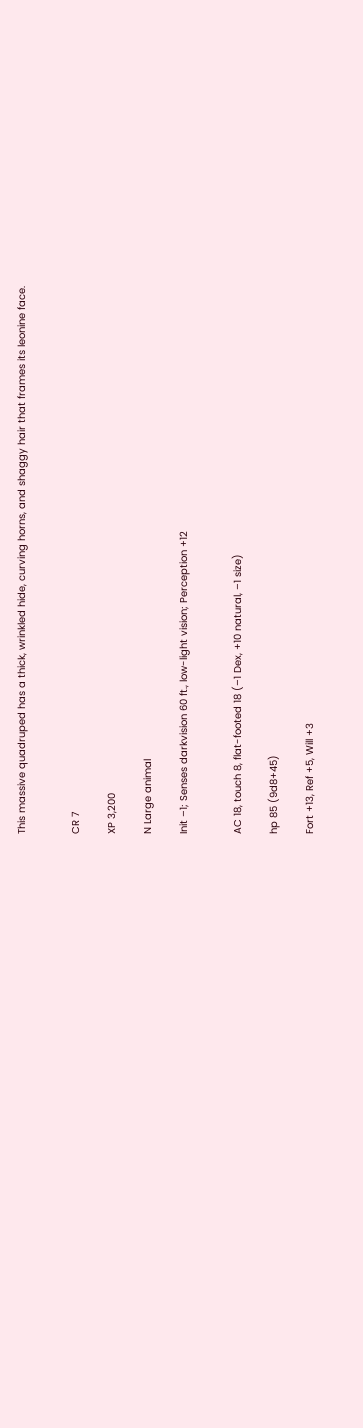This massive quadruped has a thick, wrinkled hide, curving horns, and shaggy hair that frames its leonine face.


CR 7

XP 3,200

N Large animal

Init –1; Senses darkvision 60 ft., low-light vision; Perception +12


AC 18, touch 8, flat-footed 18 (–1 Dex, +10 natural, –1 size)

hp 85 (9d8+45)

Fort +13, Ref +5, Will +3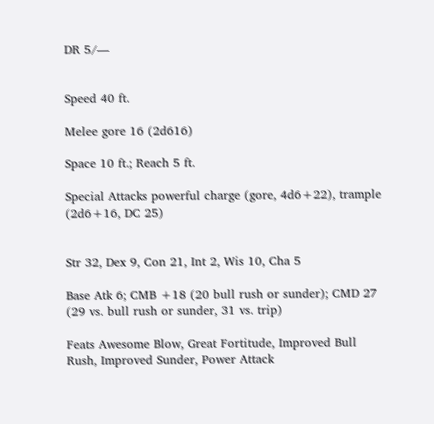DR 5/—


Speed 40 ft.

Melee gore 16 (2d616)

Space 10 ft.; Reach 5 ft.

Special Attacks powerful charge (gore, 4d6+22), trample (2d6+16, DC 25)


Str 32, Dex 9, Con 21, Int 2, Wis 10, Cha 5

Base Atk 6; CMB +18 (20 bull rush or sunder); CMD 27 (29 vs. bull rush or sunder, 31 vs. trip)

Feats Awesome Blow, Great Fortitude, Improved Bull Rush, Improved Sunder, Power Attack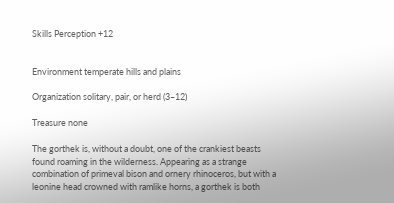Skills Perception +12


Environment temperate hills and plains

Organization solitary, pair, or herd (3–12)

Treasure none

The gorthek is, without a doubt, one of the crankiest beasts found roaming in the wilderness. Appearing as a strange combination of primeval bison and ornery rhinoceros, but with a leonine head crowned with ramlike horns, a gorthek is both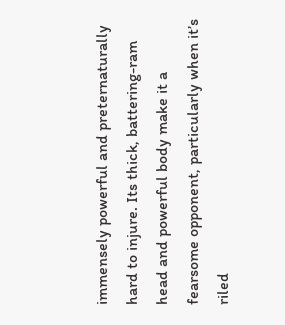immensely powerful and preternaturally hard to injure. Its thick, battering-ram head and powerful body make it a fearsome opponent, particularly when it’s riled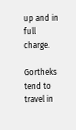up and in full charge.

Gortheks tend to travel in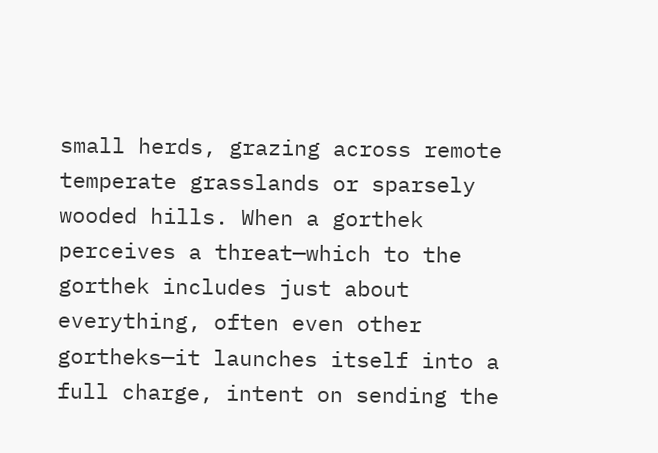small herds, grazing across remote temperate grasslands or sparsely wooded hills. When a gorthek perceives a threat—which to the gorthek includes just about everything, often even other gortheks—it launches itself into a full charge, intent on sending the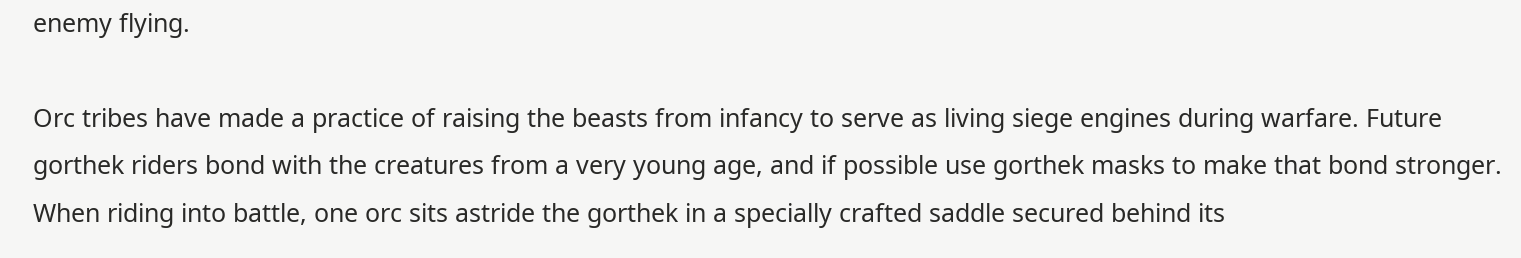enemy flying.

Orc tribes have made a practice of raising the beasts from infancy to serve as living siege engines during warfare. Future gorthek riders bond with the creatures from a very young age, and if possible use gorthek masks to make that bond stronger. When riding into battle, one orc sits astride the gorthek in a specially crafted saddle secured behind its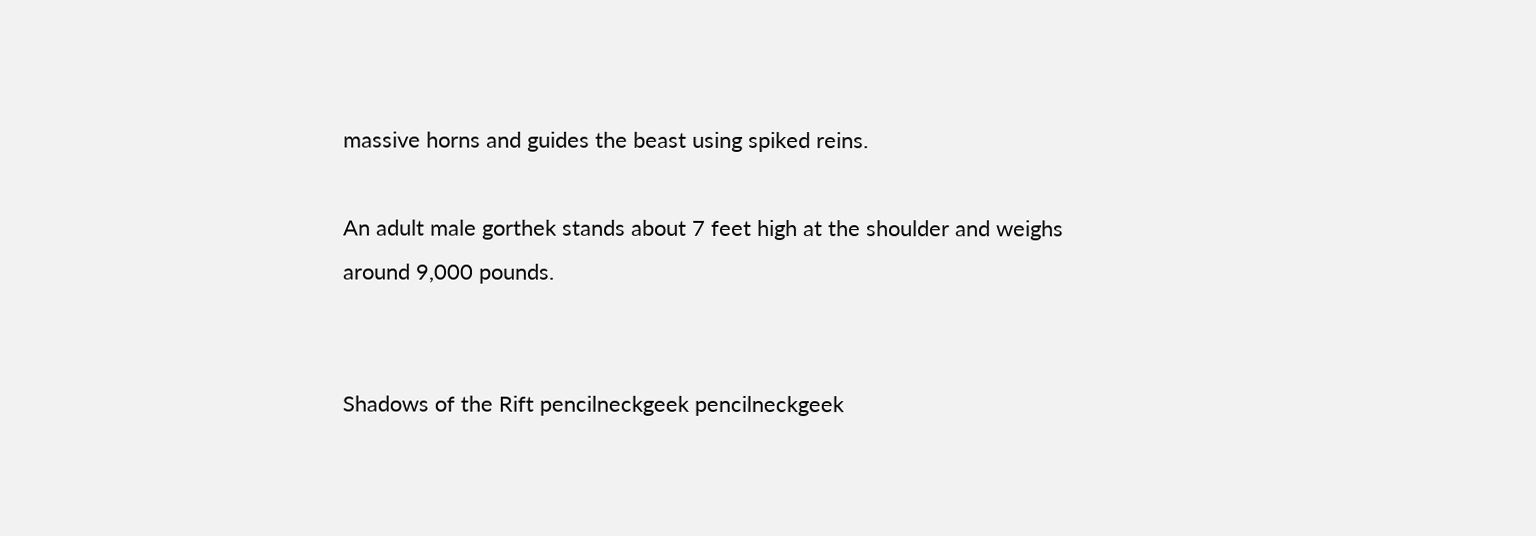massive horns and guides the beast using spiked reins.

An adult male gorthek stands about 7 feet high at the shoulder and weighs around 9,000 pounds.


Shadows of the Rift pencilneckgeek pencilneckgeek